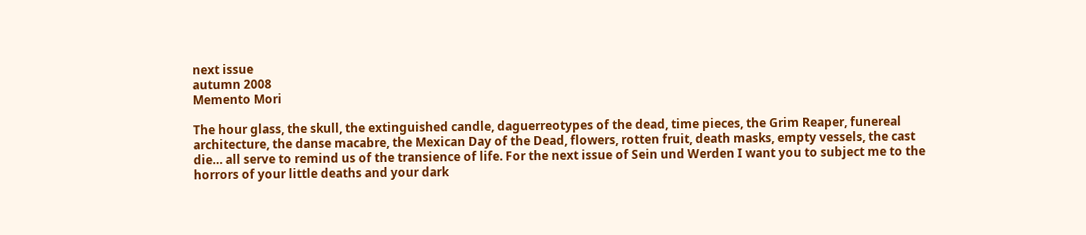next issue
autumn 2008
Memento Mori

The hour glass, the skull, the extinguished candle, daguerreotypes of the dead, time pieces, the Grim Reaper, funereal architecture, the danse macabre, the Mexican Day of the Dead, flowers, rotten fruit, death masks, empty vessels, the cast die… all serve to remind us of the transience of life. For the next issue of Sein und Werden I want you to subject me to the horrors of your little deaths and your dark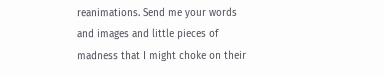reanimations. Send me your words and images and little pieces of madness that I might choke on their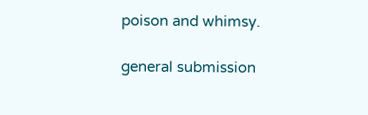poison and whimsy.

general submission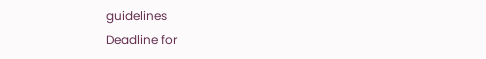guidelines
Deadline for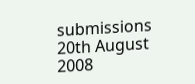submissions 20th August 2008